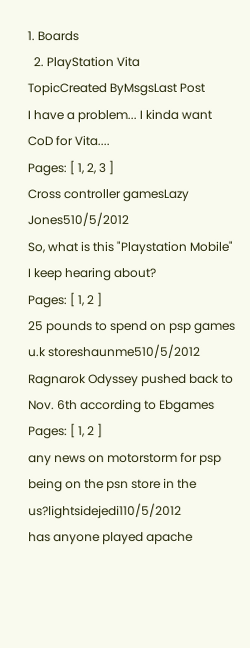1. Boards
  2. PlayStation Vita
TopicCreated ByMsgsLast Post
I have a problem... I kinda want CoD for Vita....
Pages: [ 1, 2, 3 ]
Cross controller gamesLazy Jones510/5/2012
So, what is this "Playstation Mobile" I keep hearing about?
Pages: [ 1, 2 ]
25 pounds to spend on psp games u.k storeshaunme510/5/2012
Ragnarok Odyssey pushed back to Nov. 6th according to Ebgames
Pages: [ 1, 2 ]
any news on motorstorm for psp being on the psn store in the us?lightsidejedi110/5/2012
has anyone played apache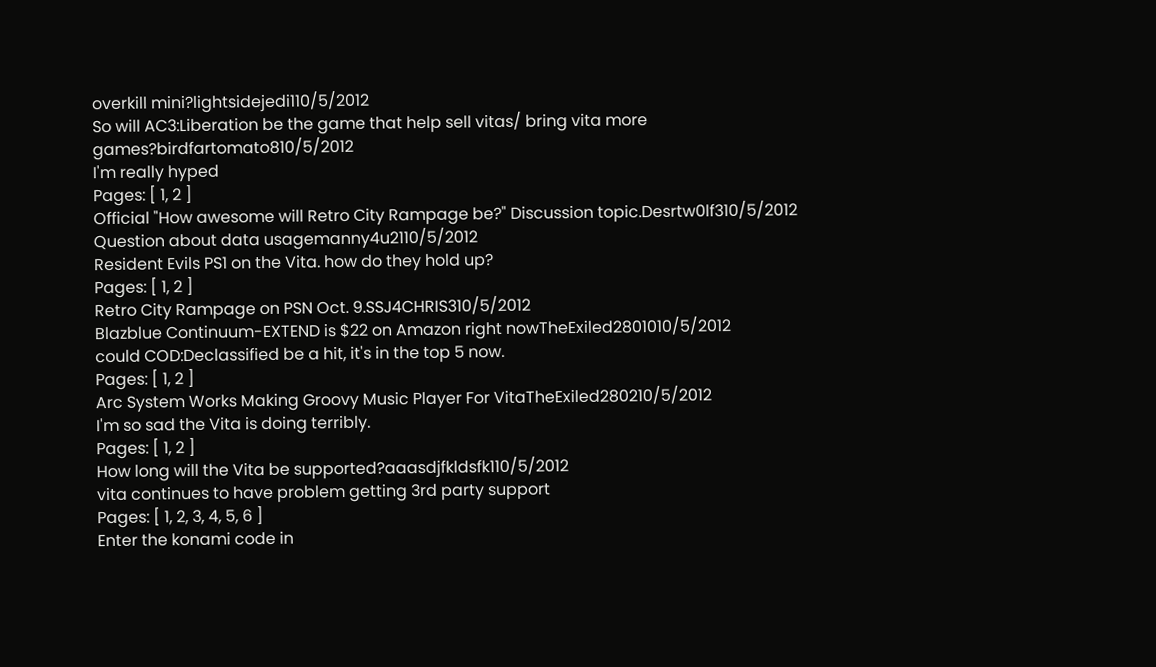overkill mini?lightsidejedi110/5/2012
So will AC3:Liberation be the game that help sell vitas/ bring vita more games?birdfartomato810/5/2012
I'm really hyped
Pages: [ 1, 2 ]
Official "How awesome will Retro City Rampage be?" Discussion topic.Desrtw0lf310/5/2012
Question about data usagemanny4u2110/5/2012
Resident Evils PS1 on the Vita. how do they hold up?
Pages: [ 1, 2 ]
Retro City Rampage on PSN Oct. 9.SSJ4CHRIS310/5/2012
Blazblue Continuum-EXTEND is $22 on Amazon right nowTheExiled2801010/5/2012
could COD:Declassified be a hit, it's in the top 5 now.
Pages: [ 1, 2 ]
Arc System Works Making Groovy Music Player For VitaTheExiled280210/5/2012
I'm so sad the Vita is doing terribly.
Pages: [ 1, 2 ]
How long will the Vita be supported?aaasdjfkldsfk110/5/2012
vita continues to have problem getting 3rd party support
Pages: [ 1, 2, 3, 4, 5, 6 ]
Enter the konami code in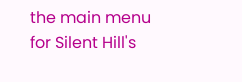the main menu for Silent Hill's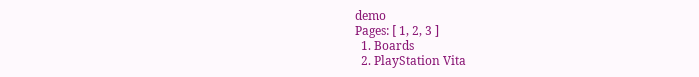demo
Pages: [ 1, 2, 3 ]
  1. Boards
  2. PlayStation Vita